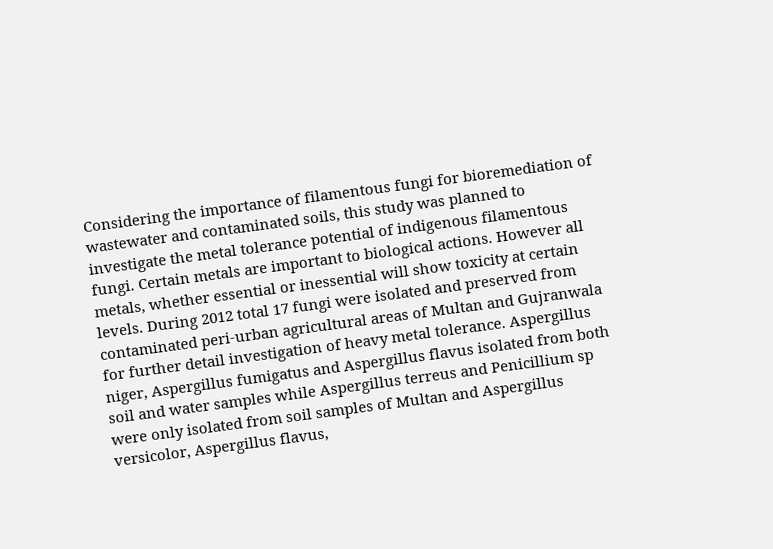Considering the importance of filamentous fungi for bioremediation of wastewater and contaminated soils, this study was planned to investigate the metal tolerance potential of indigenous filamentous fungi. Certain metals are important to biological actions. However all metals, whether essential or inessential will show toxicity at certain levels. During 2012 total 17 fungi were isolated and preserved from contaminated peri-urban agricultural areas of Multan and Gujranwala for further detail investigation of heavy metal tolerance. Aspergillus niger, Aspergillus fumigatus and Aspergillus flavus isolated from both soil and water samples while Aspergillus terreus and Penicillium sp were only isolated from soil samples of Multan and Aspergillus versicolor, Aspergillus flavus,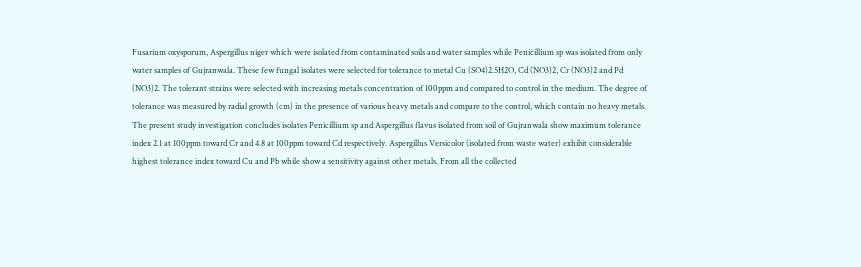Fusarium oxysporum, Aspergillus niger which were isolated from contaminated soils and water samples while Penicillium sp was isolated from only water samples of Gujranwala. These few fungal isolates were selected for tolerance to metal Cu (SO4)2.5H2O, Cd (NO3)2, Cr (NO3)2 and Pd (NO3)2. The tolerant strains were selected with increasing metals concentration of 100ppm and compared to control in the medium. The degree of tolerance was measured by radial growth (cm) in the presence of various heavy metals and compare to the control, which contain no heavy metals. The present study investigation concludes isolates Penicillium sp and Aspergillus flavus isolated from soil of Gujranwala show maximum tolerance index 2.1 at 100ppm toward Cr and 4.8 at 100ppm toward Cd respectively. Aspergillus Versicolor (isolated from waste water) exhibit considerable highest tolerance index toward Cu and Pb while show a sensitivity against other metals. From all the collected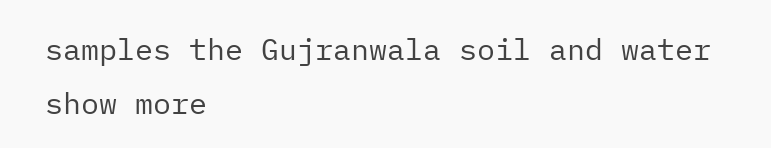samples the Gujranwala soil and water show more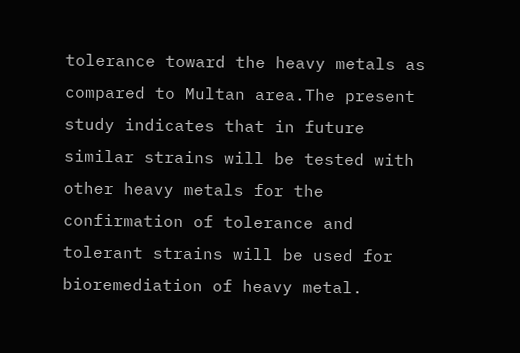tolerance toward the heavy metals as compared to Multan area.The present study indicates that in future similar strains will be tested with other heavy metals for the confirmation of tolerance and tolerant strains will be used for bioremediation of heavy metal.